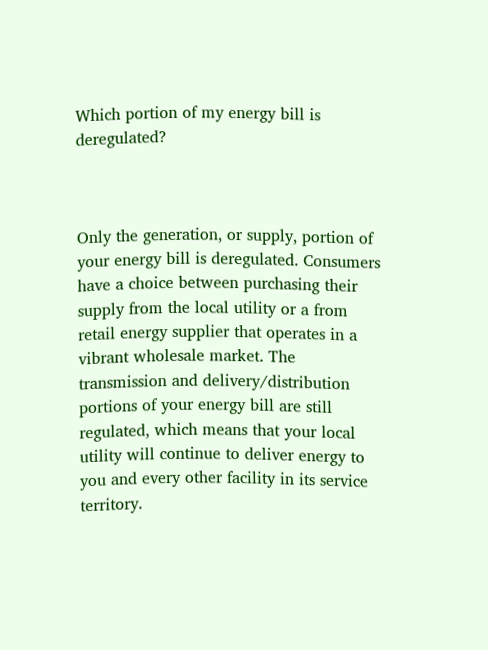Which portion of my energy bill is deregulated?



Only the generation, or supply, portion of your energy bill is deregulated. Consumers have a choice between purchasing their supply from the local utility or a from retail energy supplier that operates in a vibrant wholesale market. The transmission and delivery/distribution portions of your energy bill are still regulated, which means that your local utility will continue to deliver energy to you and every other facility in its service territory.